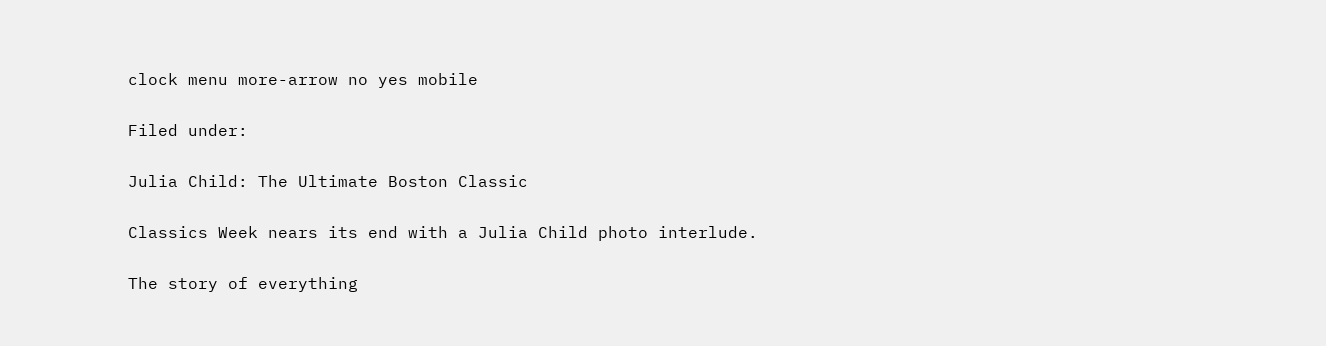clock menu more-arrow no yes mobile

Filed under:

Julia Child: The Ultimate Boston Classic

Classics Week nears its end with a Julia Child photo interlude.

The story of everything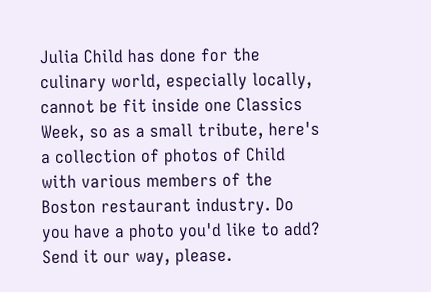Julia Child has done for the culinary world, especially locally, cannot be fit inside one Classics Week, so as a small tribute, here's a collection of photos of Child with various members of the Boston restaurant industry. Do you have a photo you'd like to add? Send it our way, please.